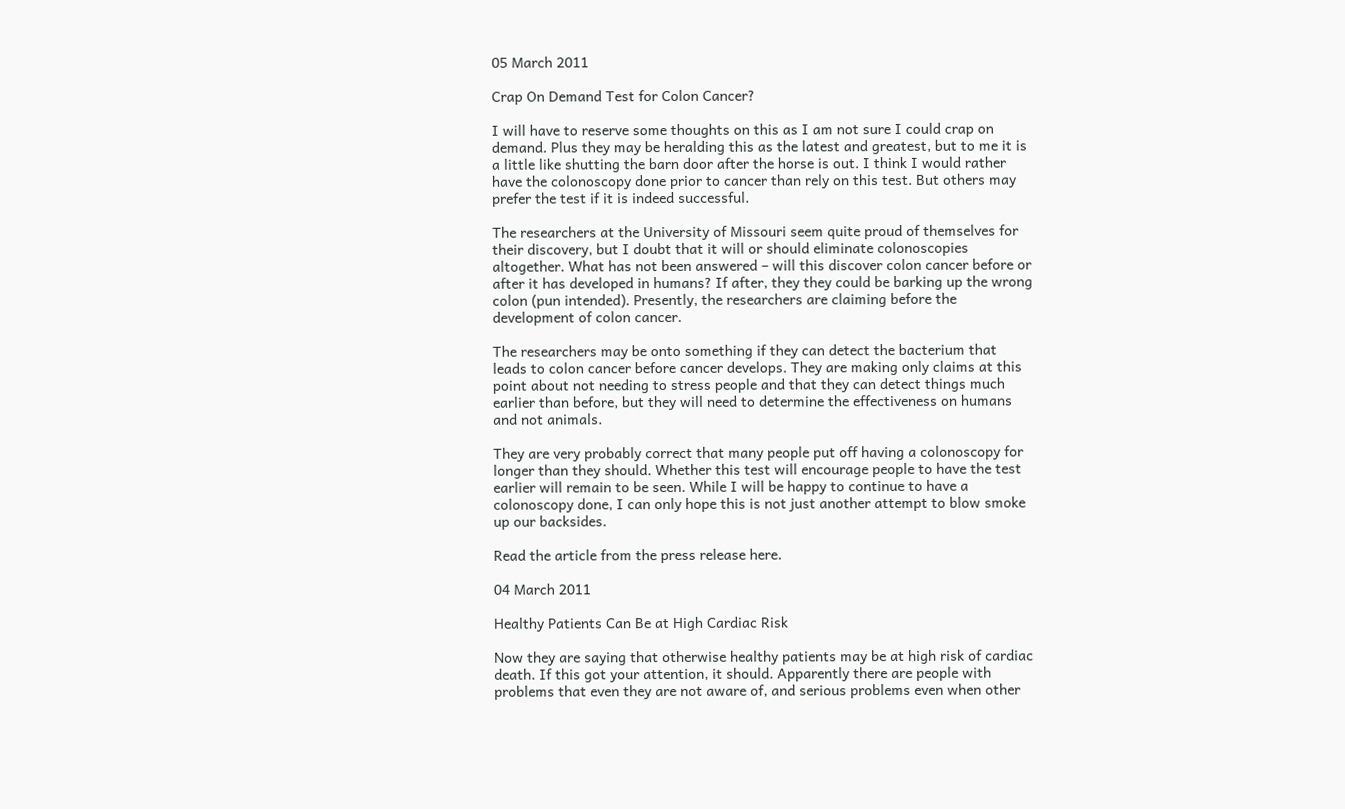05 March 2011

Crap On Demand Test for Colon Cancer?

I will have to reserve some thoughts on this as I am not sure I could crap on demand. Plus they may be heralding this as the latest and greatest, but to me it is a little like shutting the barn door after the horse is out. I think I would rather have the colonoscopy done prior to cancer than rely on this test. But others may prefer the test if it is indeed successful.

The researchers at the University of Missouri seem quite proud of themselves for their discovery, but I doubt that it will or should eliminate colonoscopies altogether. What has not been answered – will this discover colon cancer before or after it has developed in humans? If after, they they could be barking up the wrong colon (pun intended). Presently, the researchers are claiming before the development of colon cancer.

The researchers may be onto something if they can detect the bacterium that leads to colon cancer before cancer develops. They are making only claims at this point about not needing to stress people and that they can detect things much earlier than before, but they will need to determine the effectiveness on humans and not animals.

They are very probably correct that many people put off having a colonoscopy for longer than they should. Whether this test will encourage people to have the test earlier will remain to be seen. While I will be happy to continue to have a colonoscopy done, I can only hope this is not just another attempt to blow smoke up our backsides.

Read the article from the press release here.

04 March 2011

Healthy Patients Can Be at High Cardiac Risk

Now they are saying that otherwise healthy patients may be at high risk of cardiac death. If this got your attention, it should. Apparently there are people with problems that even they are not aware of, and serious problems even when other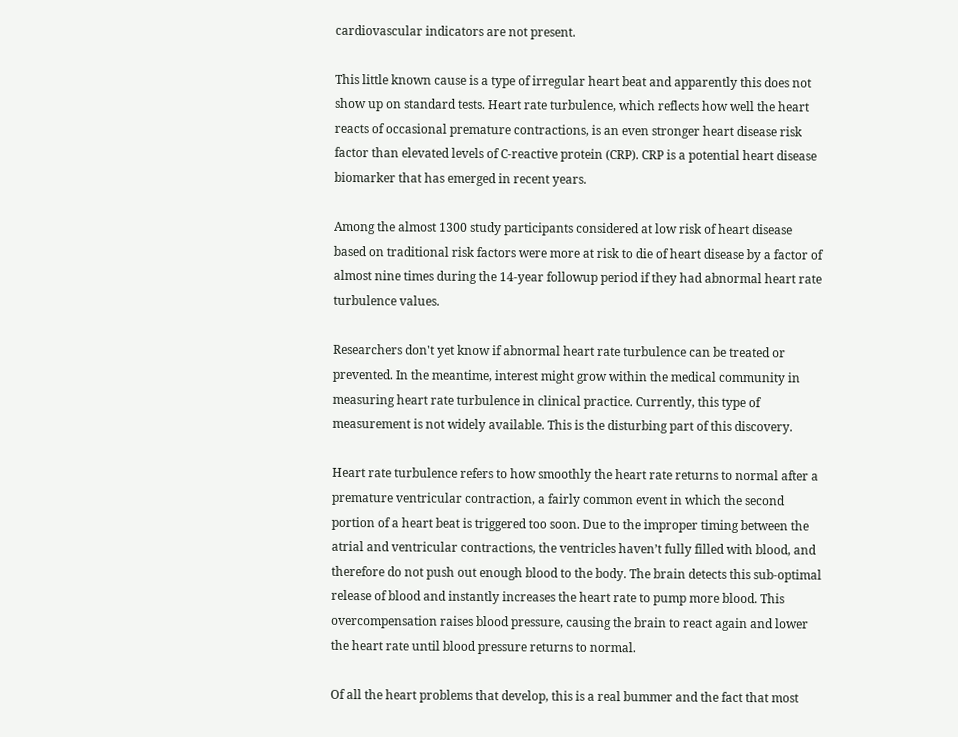cardiovascular indicators are not present.

This little known cause is a type of irregular heart beat and apparently this does not show up on standard tests. Heart rate turbulence, which reflects how well the heart reacts of occasional premature contractions, is an even stronger heart disease risk factor than elevated levels of C-reactive protein (CRP). CRP is a potential heart disease biomarker that has emerged in recent years.

Among the almost 1300 study participants considered at low risk of heart disease based on traditional risk factors were more at risk to die of heart disease by a factor of almost nine times during the 14-year followup period if they had abnormal heart rate turbulence values.

Researchers don't yet know if abnormal heart rate turbulence can be treated or prevented. In the meantime, interest might grow within the medical community in measuring heart rate turbulence in clinical practice. Currently, this type of measurement is not widely available. This is the disturbing part of this discovery.

Heart rate turbulence refers to how smoothly the heart rate returns to normal after a premature ventricular contraction, a fairly common event in which the second portion of a heart beat is triggered too soon. Due to the improper timing between the atrial and ventricular contractions, the ventricles haven’t fully filled with blood, and therefore do not push out enough blood to the body. The brain detects this sub-optimal release of blood and instantly increases the heart rate to pump more blood. This overcompensation raises blood pressure, causing the brain to react again and lower the heart rate until blood pressure returns to normal.

Of all the heart problems that develop, this is a real bummer and the fact that most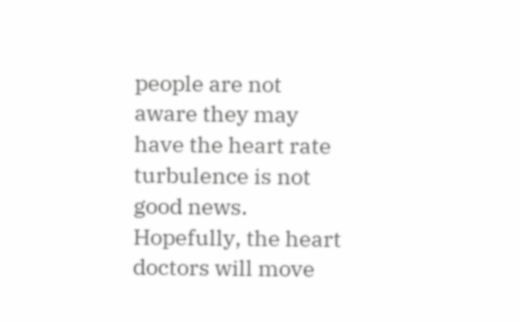people are not aware they may have the heart rate turbulence is not good news. Hopefully, the heart doctors will move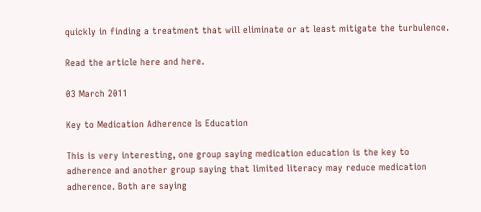quickly in finding a treatment that will eliminate or at least mitigate the turbulence.

Read the article here and here.

03 March 2011

Key to Medication Adherence Is Education

This is very interesting, one group saying medication education is the key to adherence and another group saying that limited literacy may reduce medication adherence. Both are saying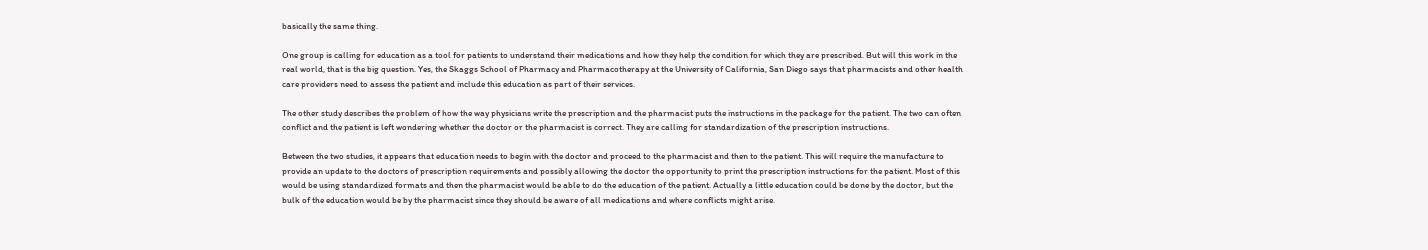basically the same thing.

One group is calling for education as a tool for patients to understand their medications and how they help the condition for which they are prescribed. But will this work in the real world, that is the big question. Yes, the Skaggs School of Pharmacy and Pharmacotherapy at the University of California, San Diego says that pharmacists and other health care providers need to assess the patient and include this education as part of their services.

The other study describes the problem of how the way physicians write the prescription and the pharmacist puts the instructions in the package for the patient. The two can often conflict and the patient is left wondering whether the doctor or the pharmacist is correct. They are calling for standardization of the prescription instructions.

Between the two studies, it appears that education needs to begin with the doctor and proceed to the pharmacist and then to the patient. This will require the manufacture to provide an update to the doctors of prescription requirements and possibly allowing the doctor the opportunity to print the prescription instructions for the patient. Most of this would be using standardized formats and then the pharmacist would be able to do the education of the patient. Actually a little education could be done by the doctor, but the bulk of the education would be by the pharmacist since they should be aware of all medications and where conflicts might arise.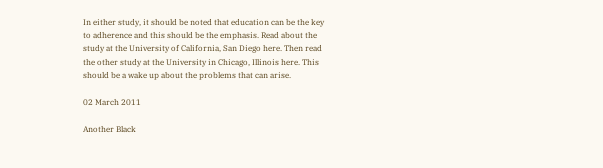In either study, it should be noted that education can be the key to adherence and this should be the emphasis. Read about the study at the University of California, San Diego here. Then read the other study at the University in Chicago, Illinois here. This should be a wake up about the problems that can arise.

02 March 2011

Another Black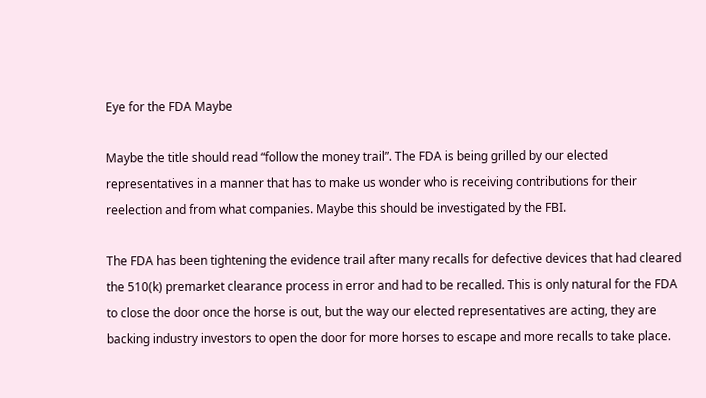Eye for the FDA Maybe

Maybe the title should read “follow the money trail”. The FDA is being grilled by our elected representatives in a manner that has to make us wonder who is receiving contributions for their reelection and from what companies. Maybe this should be investigated by the FBI.

The FDA has been tightening the evidence trail after many recalls for defective devices that had cleared the 510(k) premarket clearance process in error and had to be recalled. This is only natural for the FDA to close the door once the horse is out, but the way our elected representatives are acting, they are backing industry investors to open the door for more horses to escape and more recalls to take place.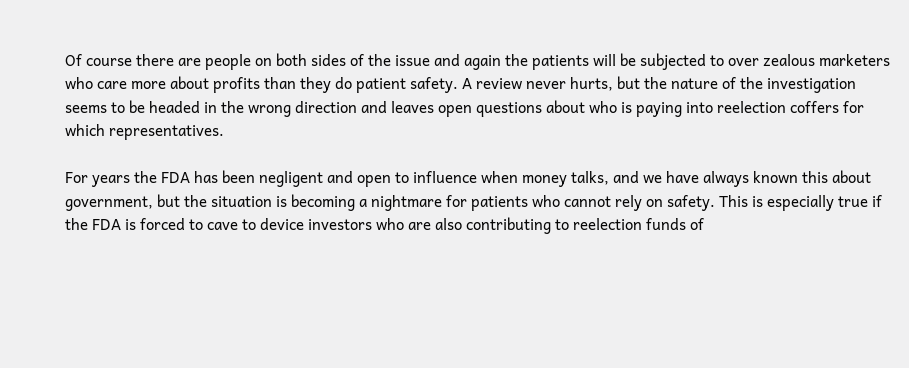Of course there are people on both sides of the issue and again the patients will be subjected to over zealous marketers who care more about profits than they do patient safety. A review never hurts, but the nature of the investigation seems to be headed in the wrong direction and leaves open questions about who is paying into reelection coffers for which representatives.

For years the FDA has been negligent and open to influence when money talks, and we have always known this about government, but the situation is becoming a nightmare for patients who cannot rely on safety. This is especially true if the FDA is forced to cave to device investors who are also contributing to reelection funds of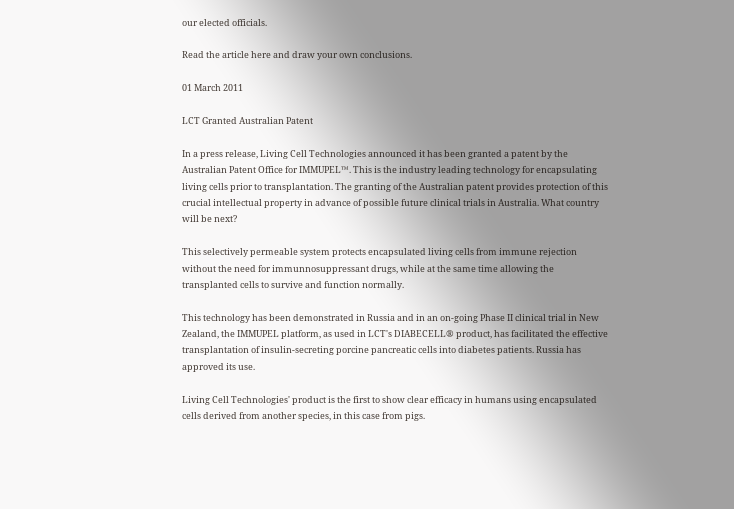our elected officials.

Read the article here and draw your own conclusions.

01 March 2011

LCT Granted Australian Patent

In a press release, Living Cell Technologies announced it has been granted a patent by the Australian Patent Office for IMMUPEL™. This is the industry leading technology for encapsulating living cells prior to transplantation. The granting of the Australian patent provides protection of this crucial intellectual property in advance of possible future clinical trials in Australia. What country will be next?

This selectively permeable system protects encapsulated living cells from immune rejection without the need for immunnosuppressant drugs, while at the same time allowing the transplanted cells to survive and function normally.

This technology has been demonstrated in Russia and in an on-going Phase II clinical trial in New Zealand, the IMMUPEL platform, as used in LCT's DIABECELL® product, has facilitated the effective transplantation of insulin-secreting porcine pancreatic cells into diabetes patients. Russia has approved its use.

Living Cell Technologies' product is the first to show clear efficacy in humans using encapsulated cells derived from another species, in this case from pigs.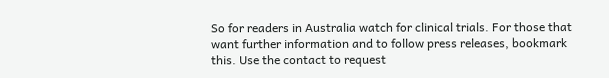So for readers in Australia watch for clinical trials. For those that want further information and to follow press releases, bookmark this. Use the contact to request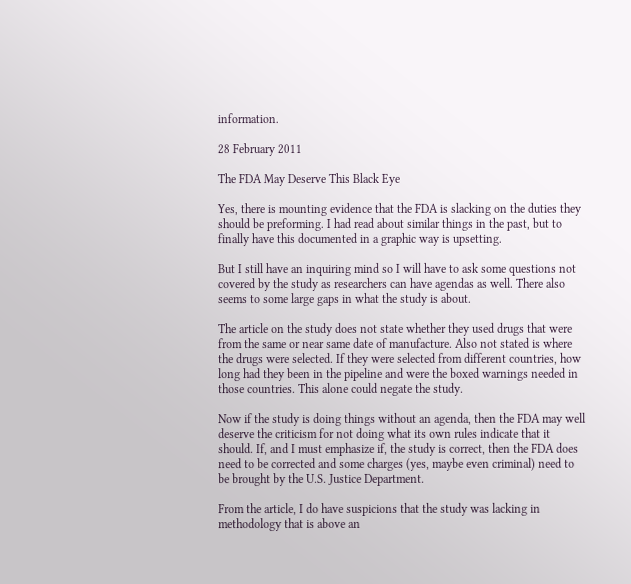information.

28 February 2011

The FDA May Deserve This Black Eye

Yes, there is mounting evidence that the FDA is slacking on the duties they should be preforming. I had read about similar things in the past, but to finally have this documented in a graphic way is upsetting.

But I still have an inquiring mind so I will have to ask some questions not covered by the study as researchers can have agendas as well. There also seems to some large gaps in what the study is about.

The article on the study does not state whether they used drugs that were from the same or near same date of manufacture. Also not stated is where the drugs were selected. If they were selected from different countries, how long had they been in the pipeline and were the boxed warnings needed in those countries. This alone could negate the study.

Now if the study is doing things without an agenda, then the FDA may well deserve the criticism for not doing what its own rules indicate that it should. If, and I must emphasize if, the study is correct, then the FDA does need to be corrected and some charges (yes, maybe even criminal) need to be brought by the U.S. Justice Department.

From the article, I do have suspicions that the study was lacking in methodology that is above an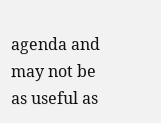agenda and may not be as useful as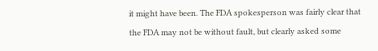it might have been. The FDA spokesperson was fairly clear that the FDA may not be without fault, but clearly asked some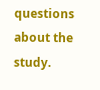questions about the study.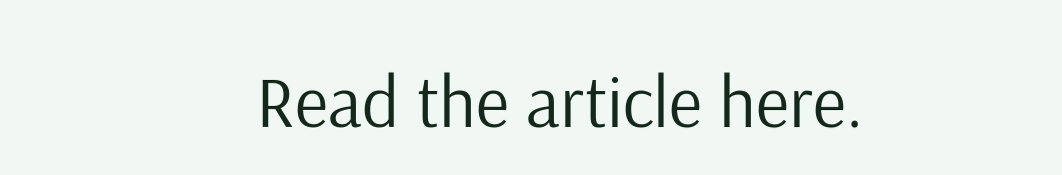Read the article here.